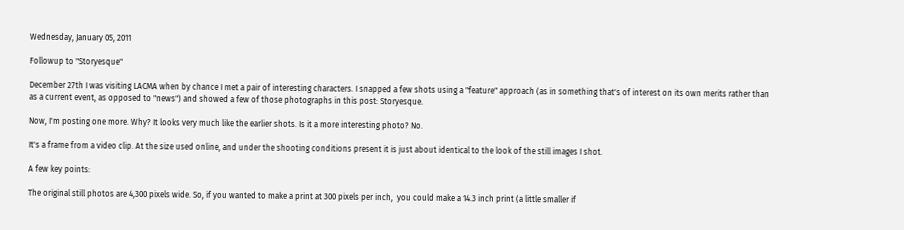Wednesday, January 05, 2011

Followup to "Storyesque"

December 27th I was visiting LACMA when by chance I met a pair of interesting characters. I snapped a few shots using a "feature" approach (as in something that's of interest on its own merits rather than as a current event, as opposed to "news") and showed a few of those photographs in this post: Storyesque.

Now, I'm posting one more. Why? It looks very much like the earlier shots. Is it a more interesting photo? No.

It's a frame from a video clip. At the size used online, and under the shooting conditions present it is just about identical to the look of the still images I shot.

A few key points:

The original still photos are 4,300 pixels wide. So, if you wanted to make a print at 300 pixels per inch,  you could make a 14.3 inch print (a little smaller if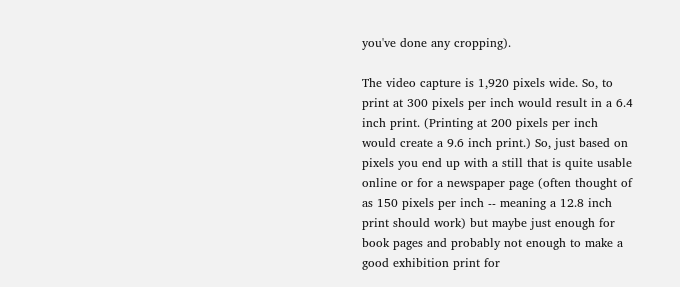you've done any cropping).

The video capture is 1,920 pixels wide. So, to print at 300 pixels per inch would result in a 6.4 inch print. (Printing at 200 pixels per inch would create a 9.6 inch print.) So, just based on pixels you end up with a still that is quite usable online or for a newspaper page (often thought of as 150 pixels per inch -- meaning a 12.8 inch print should work) but maybe just enough for book pages and probably not enough to make a good exhibition print for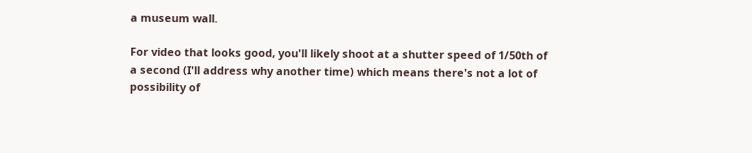a museum wall.

For video that looks good, you'll likely shoot at a shutter speed of 1/50th of a second (I'll address why another time) which means there's not a lot of possibility of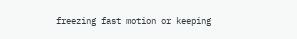freezing fast motion or keeping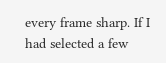every frame sharp. If I had selected a few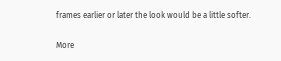frames earlier or later the look would be a little softer.

More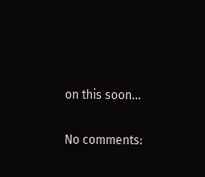on this soon...

No comments: